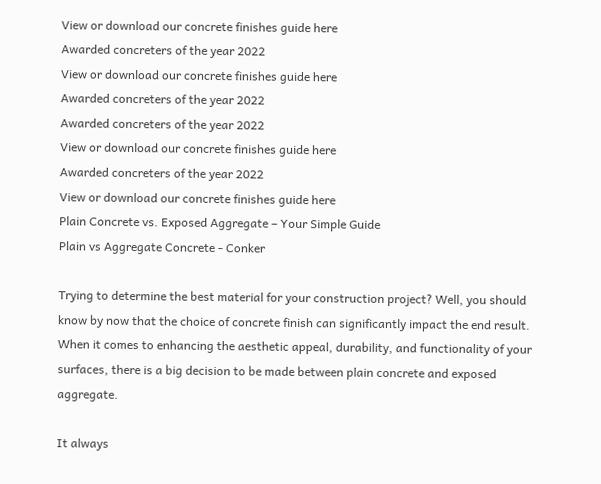View or download our concrete finishes guide here
Awarded concreters of the year 2022
View or download our concrete finishes guide here
Awarded concreters of the year 2022
Awarded concreters of the year 2022
View or download our concrete finishes guide here
Awarded concreters of the year 2022
View or download our concrete finishes guide here
Plain Concrete vs. Exposed Aggregate – Your Simple Guide
Plain vs Aggregate Concrete - Conker

Trying to determine the best material for your construction project? Well, you should know by now that the choice of concrete finish can significantly impact the end result. When it comes to enhancing the aesthetic appeal, durability, and functionality of your surfaces, there is a big decision to be made between plain concrete and exposed aggregate.

It always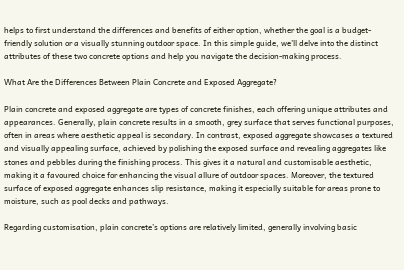helps to first understand the differences and benefits of either option, whether the goal is a budget-friendly solution or a visually stunning outdoor space. In this simple guide, we’ll delve into the distinct attributes of these two concrete options and help you navigate the decision-making process.

What Are the Differences Between Plain Concrete and Exposed Aggregate?

Plain concrete and exposed aggregate are types of concrete finishes, each offering unique attributes and appearances. Generally, plain concrete results in a smooth, grey surface that serves functional purposes, often in areas where aesthetic appeal is secondary. In contrast, exposed aggregate showcases a textured and visually appealing surface, achieved by polishing the exposed surface and revealing aggregates like stones and pebbles during the finishing process. This gives it a natural and customisable aesthetic, making it a favoured choice for enhancing the visual allure of outdoor spaces. Moreover, the textured surface of exposed aggregate enhances slip resistance, making it especially suitable for areas prone to moisture, such as pool decks and pathways.

Regarding customisation, plain concrete’s options are relatively limited, generally involving basic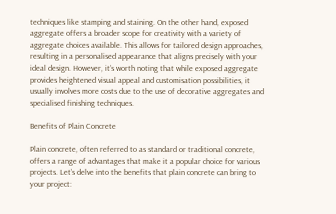techniques like stamping and staining. On the other hand, exposed aggregate offers a broader scope for creativity with a variety of aggregate choices available. This allows for tailored design approaches, resulting in a personalised appearance that aligns precisely with your ideal design. However, it’s worth noting that while exposed aggregate provides heightened visual appeal and customisation possibilities, it usually involves more costs due to the use of decorative aggregates and specialised finishing techniques.

Benefits of Plain Concrete

Plain concrete, often referred to as standard or traditional concrete, offers a range of advantages that make it a popular choice for various projects. Let’s delve into the benefits that plain concrete can bring to your project: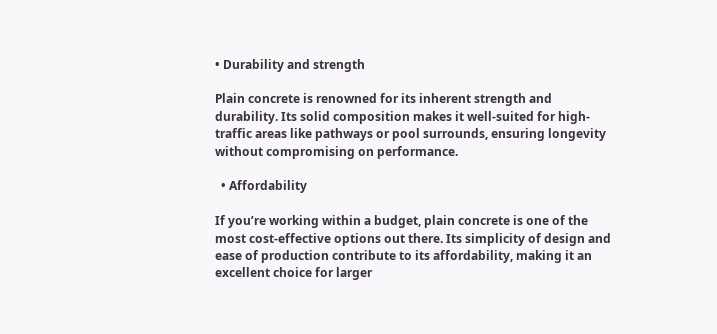• Durability and strength

Plain concrete is renowned for its inherent strength and durability. Its solid composition makes it well-suited for high-traffic areas like pathways or pool surrounds, ensuring longevity without compromising on performance.

  • Affordability

If you’re working within a budget, plain concrete is one of the most cost-effective options out there. Its simplicity of design and ease of production contribute to its affordability, making it an excellent choice for larger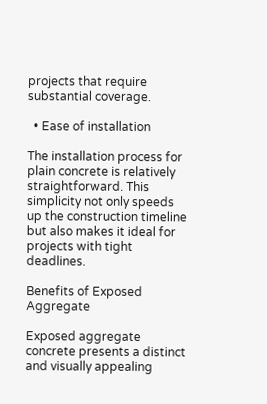projects that require substantial coverage.

  • Ease of installation

The installation process for plain concrete is relatively straightforward. This simplicity not only speeds up the construction timeline but also makes it ideal for projects with tight deadlines.

Benefits of Exposed Aggregate

Exposed aggregate concrete presents a distinct and visually appealing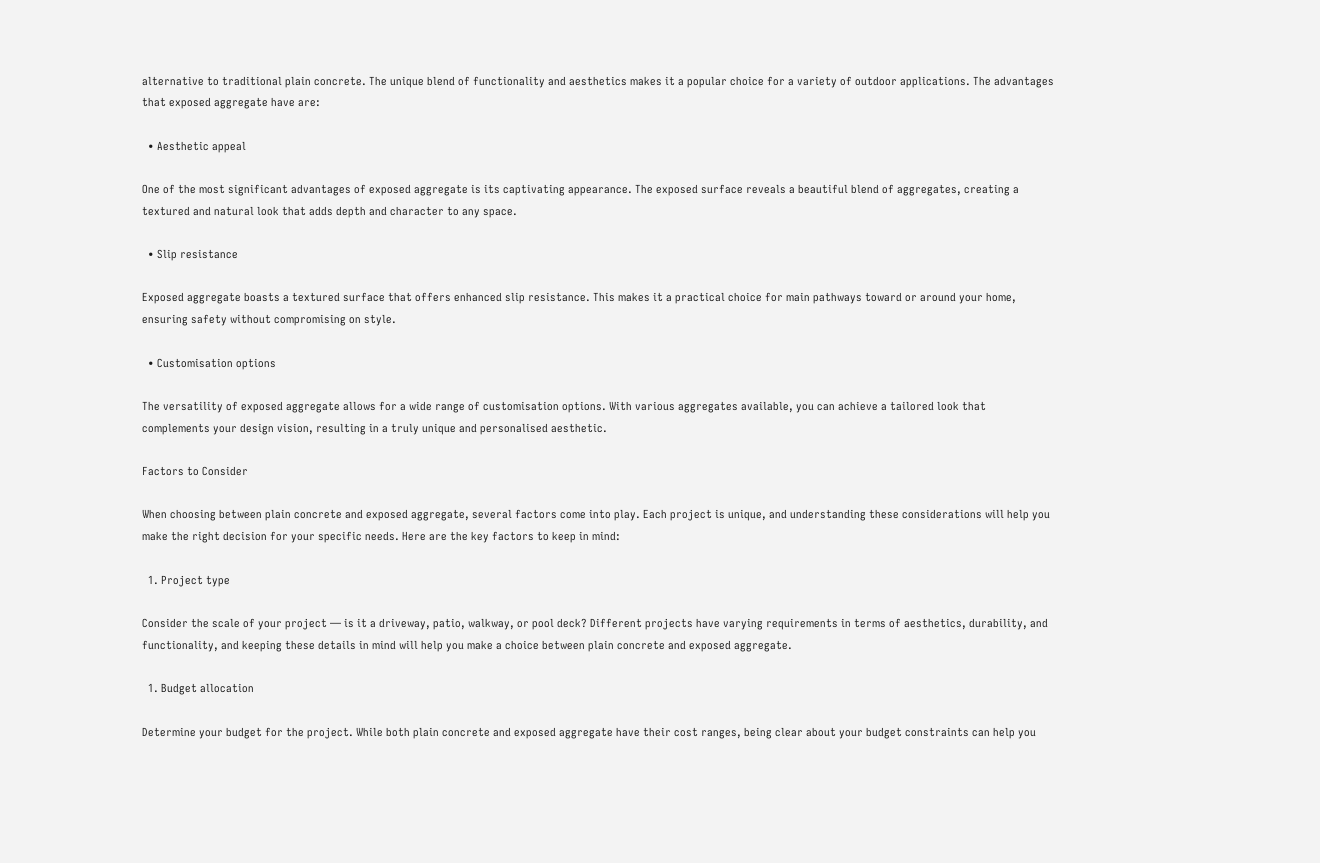alternative to traditional plain concrete. The unique blend of functionality and aesthetics makes it a popular choice for a variety of outdoor applications. The advantages that exposed aggregate have are:

  • Aesthetic appeal

One of the most significant advantages of exposed aggregate is its captivating appearance. The exposed surface reveals a beautiful blend of aggregates, creating a textured and natural look that adds depth and character to any space.

  • Slip resistance

Exposed aggregate boasts a textured surface that offers enhanced slip resistance. This makes it a practical choice for main pathways toward or around your home, ensuring safety without compromising on style.

  • Customisation options

The versatility of exposed aggregate allows for a wide range of customisation options. With various aggregates available, you can achieve a tailored look that complements your design vision, resulting in a truly unique and personalised aesthetic.

Factors to Consider

When choosing between plain concrete and exposed aggregate, several factors come into play. Each project is unique, and understanding these considerations will help you make the right decision for your specific needs. Here are the key factors to keep in mind:

  1. Project type

Consider the scale of your project — is it a driveway, patio, walkway, or pool deck? Different projects have varying requirements in terms of aesthetics, durability, and functionality, and keeping these details in mind will help you make a choice between plain concrete and exposed aggregate.

  1. Budget allocation

Determine your budget for the project. While both plain concrete and exposed aggregate have their cost ranges, being clear about your budget constraints can help you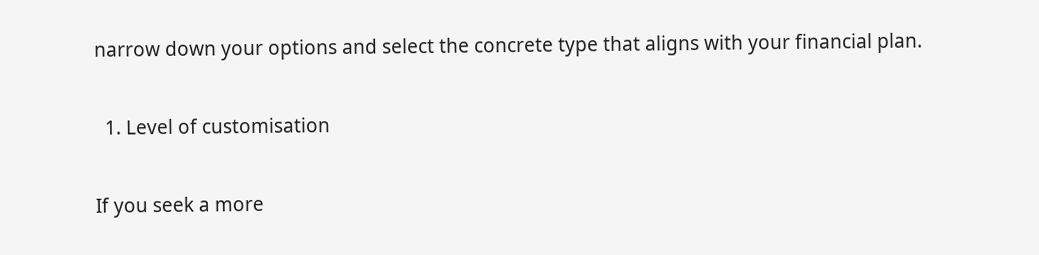narrow down your options and select the concrete type that aligns with your financial plan.

  1. Level of customisation

If you seek a more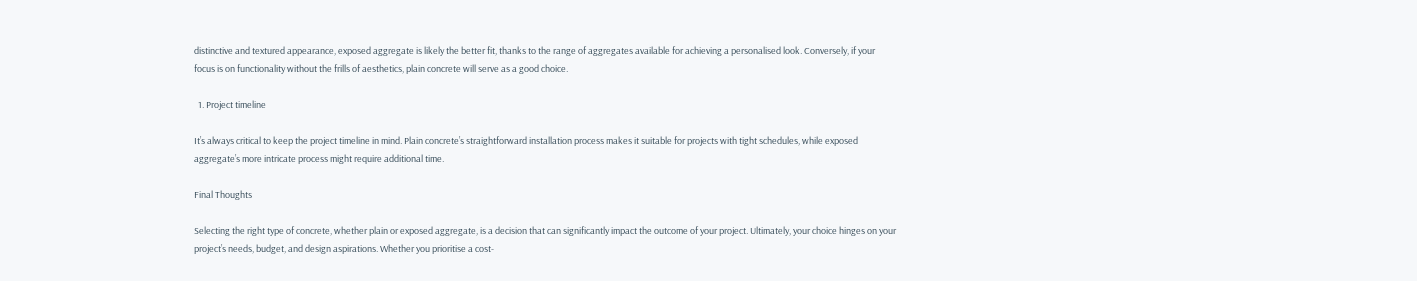distinctive and textured appearance, exposed aggregate is likely the better fit, thanks to the range of aggregates available for achieving a personalised look. Conversely, if your focus is on functionality without the frills of aesthetics, plain concrete will serve as a good choice.

  1. Project timeline

It’s always critical to keep the project timeline in mind. Plain concrete’s straightforward installation process makes it suitable for projects with tight schedules, while exposed aggregate’s more intricate process might require additional time.

Final Thoughts

Selecting the right type of concrete, whether plain or exposed aggregate, is a decision that can significantly impact the outcome of your project. Ultimately, your choice hinges on your project’s needs, budget, and design aspirations. Whether you prioritise a cost-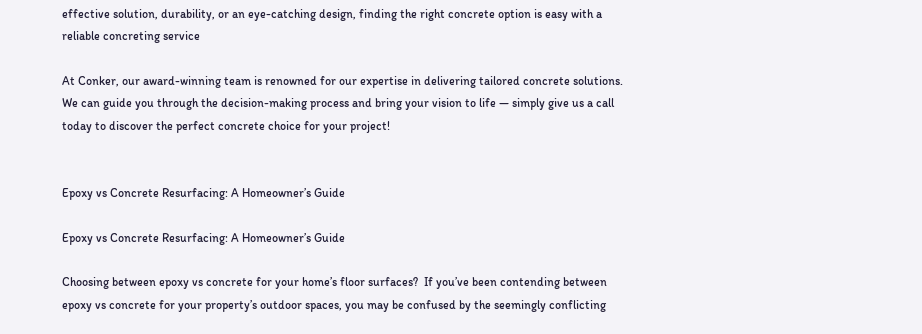effective solution, durability, or an eye-catching design, finding the right concrete option is easy with a reliable concreting service

At Conker, our award-winning team is renowned for our expertise in delivering tailored concrete solutions. We can guide you through the decision-making process and bring your vision to life — simply give us a call today to discover the perfect concrete choice for your project!


Epoxy vs Concrete Resurfacing: A Homeowner’s Guide

Epoxy vs Concrete Resurfacing: A Homeowner’s Guide

Choosing between epoxy vs concrete for your home’s floor surfaces?  If you’ve been contending between epoxy vs concrete for your property’s outdoor spaces, you may be confused by the seemingly conflicting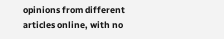opinions from different articles online, with no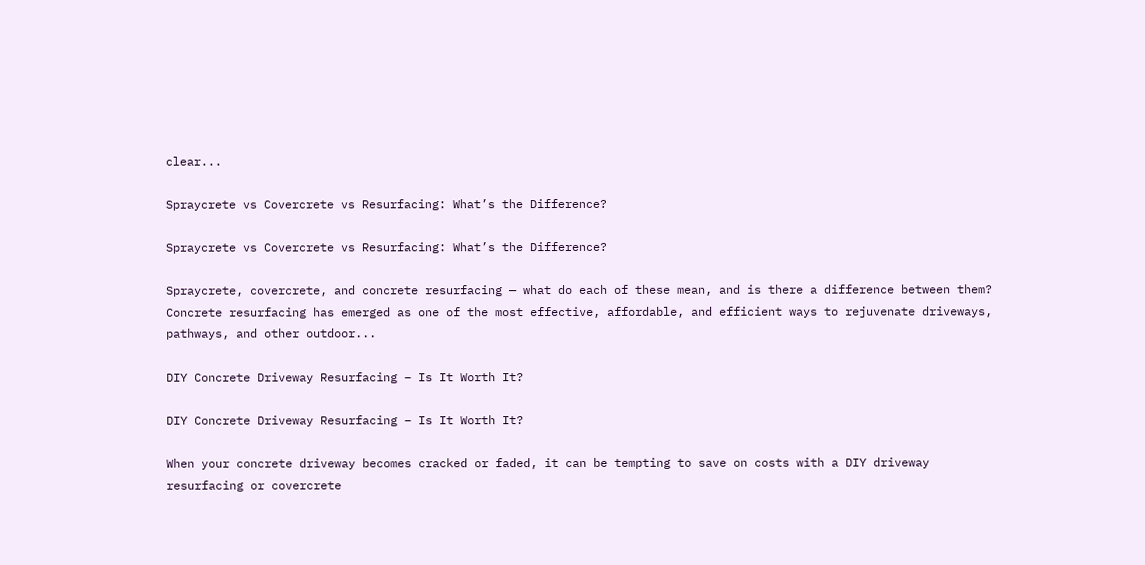clear...

Spraycrete vs Covercrete vs Resurfacing: What’s the Difference?

Spraycrete vs Covercrete vs Resurfacing: What’s the Difference?

Spraycrete, covercrete, and concrete resurfacing — what do each of these mean, and is there a difference between them? Concrete resurfacing has emerged as one of the most effective, affordable, and efficient ways to rejuvenate driveways, pathways, and other outdoor...

DIY Concrete Driveway Resurfacing – Is It Worth It?

DIY Concrete Driveway Resurfacing – Is It Worth It?

When your concrete driveway becomes cracked or faded, it can be tempting to save on costs with a DIY driveway resurfacing or covercrete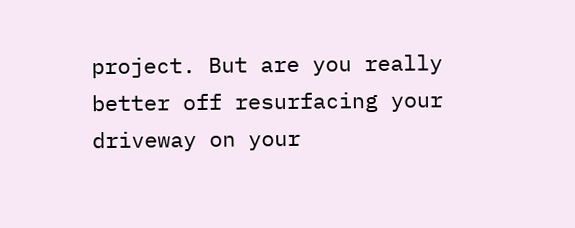project. But are you really better off resurfacing your driveway on your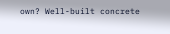own? Well-built concrete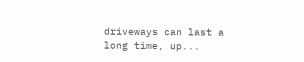driveways can last a long time, up...